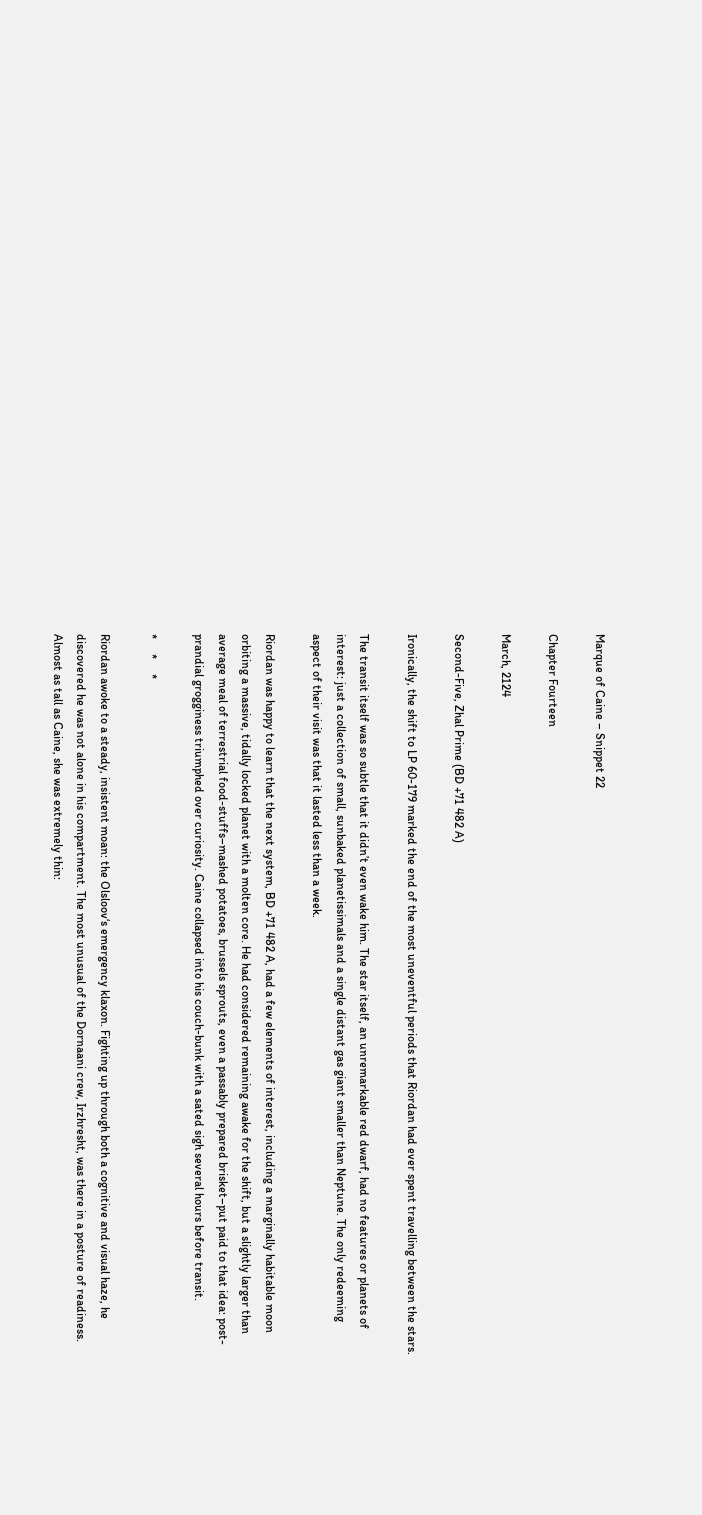Marque of Caine – Snippet 22

Chapter Fourteen

March, 2124

Second-Five, Zhal Prime (BD +71 482 A)

Ironically, the shift to LP 60-179 marked the end of the most uneventful periods that Riordan had ever spent travelling between the stars.

The transit itself was so subtle that it didn’t even wake him. The star itself, an unremarkable red dwarf, had no features or planets of interest: just a collection of small, sunbaked planetissimals and a single distant gas giant smaller than Neptune. The only redeeming aspect of their visit was that it lasted less than a week.

Riordan was happy to learn that the next system, BD +71 482 A, had a few elements of interest, including a marginally habitable moon orbiting a massive, tidally locked planet with a molten core. He had considered remaining awake for the shift, but a slightly larger than average meal of terrestrial food-stuffs–mashed potatoes, brussels sprouts, even a passably prepared brisket–put paid to that idea: post-prandial grogginess triumphed over curiosity. Caine collapsed into his couch-bunk with a sated sigh several hours before transit.

*     *     *

Riordan awoke to a steady, insistent moan: the Olsloov‘s emergency klaxon. Fighting up through both a cognitive and visual haze, he discovered he was not alone in his compartment. The most unusual of the Dornaani crew, Irzhresht, was there in a posture of readiness. Almost as tall as Caine, she was extremely thin: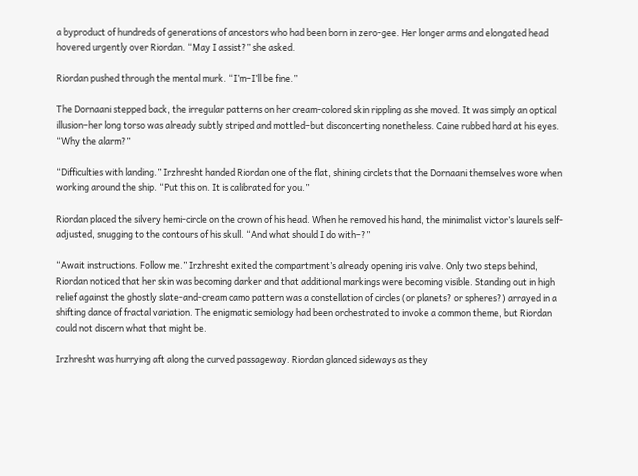a byproduct of hundreds of generations of ancestors who had been born in zero-gee. Her longer arms and elongated head hovered urgently over Riordan. “May I assist?” she asked.

Riordan pushed through the mental murk. “I’m–I’ll be fine.”

The Dornaani stepped back, the irregular patterns on her cream-colored skin rippling as she moved. It was simply an optical illusion–her long torso was already subtly striped and mottled–but disconcerting nonetheless. Caine rubbed hard at his eyes. “Why the alarm?”

“Difficulties with landing.” Irzhresht handed Riordan one of the flat, shining circlets that the Dornaani themselves wore when working around the ship. “Put this on. It is calibrated for you.”

Riordan placed the silvery hemi-circle on the crown of his head. When he removed his hand, the minimalist victor’s laurels self-adjusted, snugging to the contours of his skull. “And what should I do with–?”

“Await instructions. Follow me.” Irzhresht exited the compartment’s already opening iris valve. Only two steps behind, Riordan noticed that her skin was becoming darker and that additional markings were becoming visible. Standing out in high relief against the ghostly slate-and-cream camo pattern was a constellation of circles (or planets? or spheres?) arrayed in a shifting dance of fractal variation. The enigmatic semiology had been orchestrated to invoke a common theme, but Riordan could not discern what that might be.

Irzhresht was hurrying aft along the curved passageway. Riordan glanced sideways as they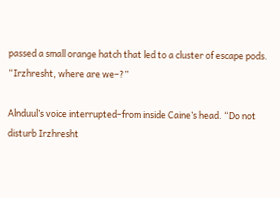passed a small orange hatch that led to a cluster of escape pods. “Irzhresht, where are we–?”

Alnduul’s voice interrupted–from inside Caine’s head. “Do not disturb Irzhresht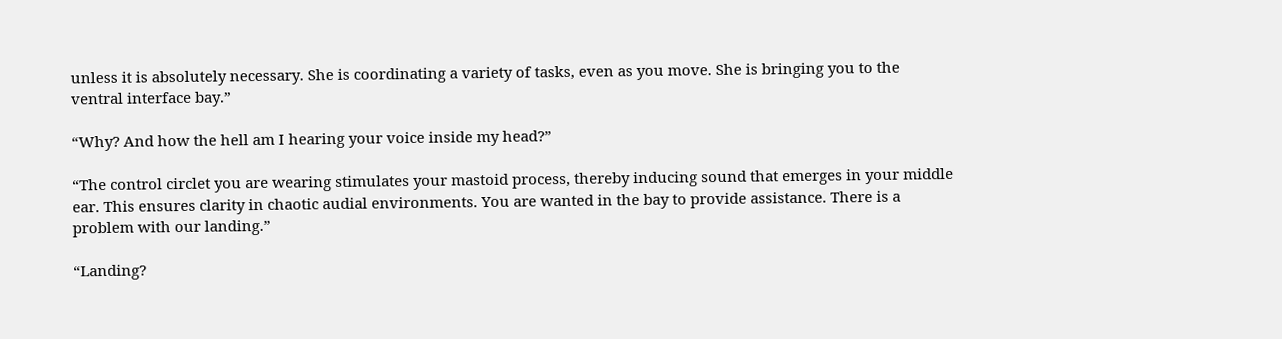unless it is absolutely necessary. She is coordinating a variety of tasks, even as you move. She is bringing you to the ventral interface bay.”

“Why? And how the hell am I hearing your voice inside my head?”

“The control circlet you are wearing stimulates your mastoid process, thereby inducing sound that emerges in your middle ear. This ensures clarity in chaotic audial environments. You are wanted in the bay to provide assistance. There is a problem with our landing.”

“Landing?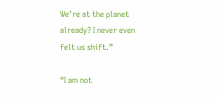We’re at the planet already? I never even felt us shift.”

“I am not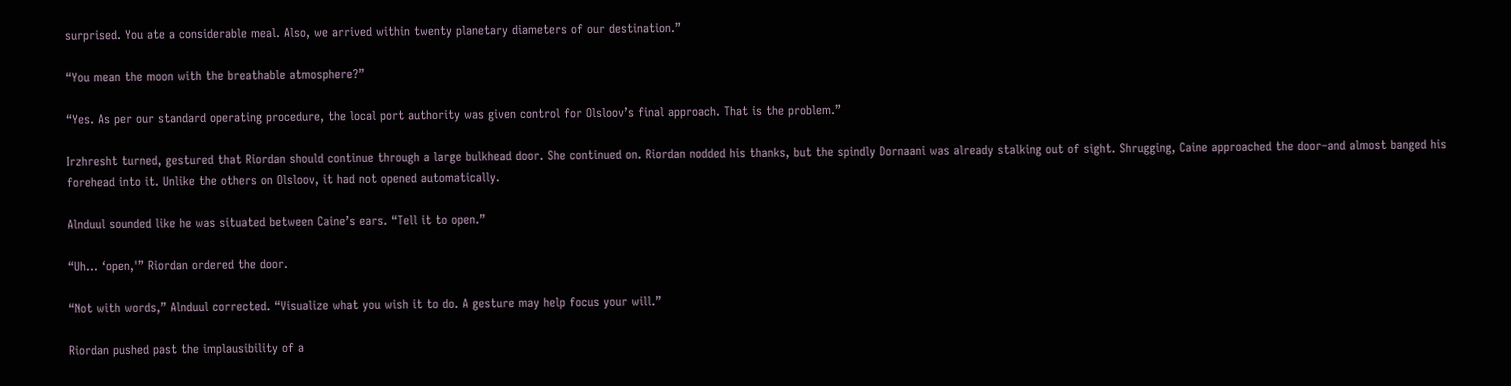surprised. You ate a considerable meal. Also, we arrived within twenty planetary diameters of our destination.”

“You mean the moon with the breathable atmosphere?”

“Yes. As per our standard operating procedure, the local port authority was given control for Olsloov’s final approach. That is the problem.”

Irzhresht turned, gestured that Riordan should continue through a large bulkhead door. She continued on. Riordan nodded his thanks, but the spindly Dornaani was already stalking out of sight. Shrugging, Caine approached the door–and almost banged his forehead into it. Unlike the others on Olsloov, it had not opened automatically.

Alnduul sounded like he was situated between Caine’s ears. “Tell it to open.”

“Uh… ‘open,'” Riordan ordered the door.

“Not with words,” Alnduul corrected. “Visualize what you wish it to do. A gesture may help focus your will.”

Riordan pushed past the implausibility of a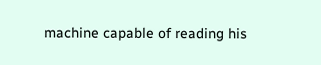machine capable of reading his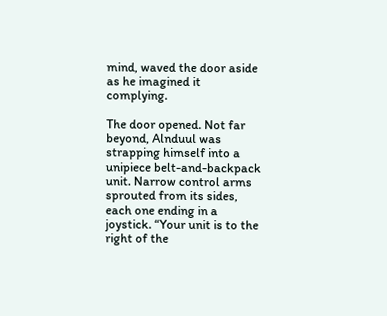mind, waved the door aside as he imagined it complying.

The door opened. Not far beyond, Alnduul was strapping himself into a unipiece belt-and-backpack unit. Narrow control arms sprouted from its sides, each one ending in a joystick. “Your unit is to the right of the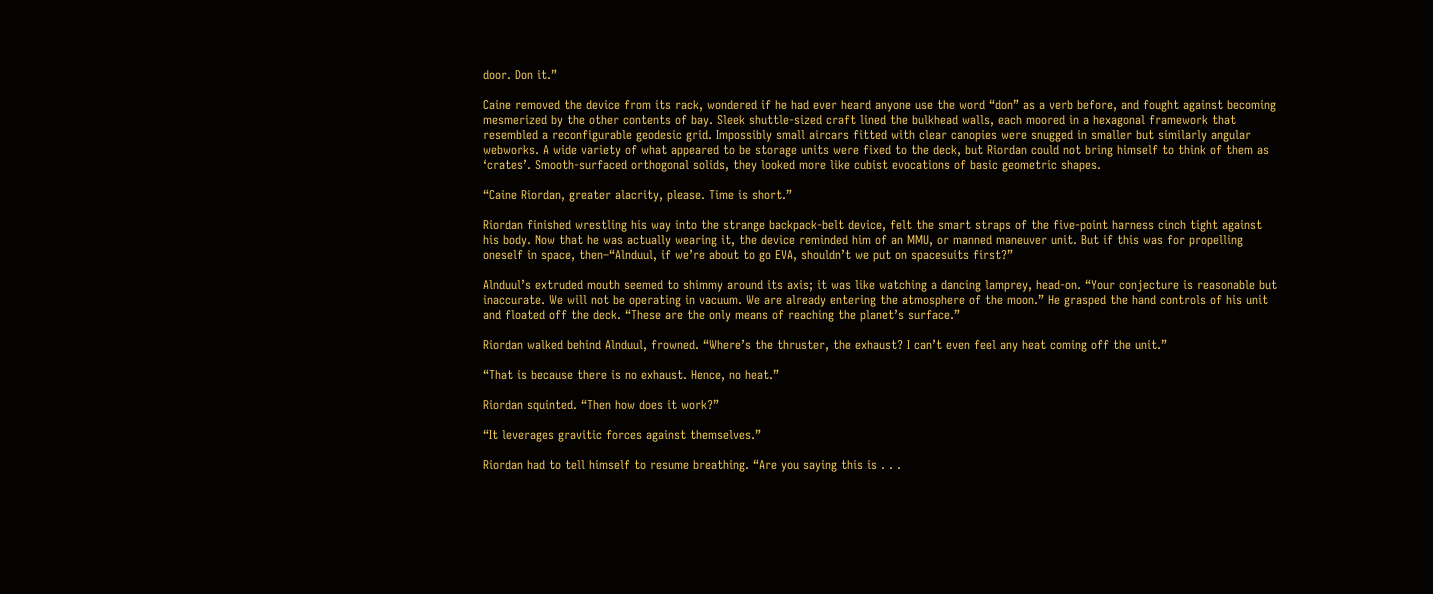door. Don it.”

Caine removed the device from its rack, wondered if he had ever heard anyone use the word “don” as a verb before, and fought against becoming mesmerized by the other contents of bay. Sleek shuttle-sized craft lined the bulkhead walls, each moored in a hexagonal framework that resembled a reconfigurable geodesic grid. Impossibly small aircars fitted with clear canopies were snugged in smaller but similarly angular webworks. A wide variety of what appeared to be storage units were fixed to the deck, but Riordan could not bring himself to think of them as ‘crates’. Smooth-surfaced orthogonal solids, they looked more like cubist evocations of basic geometric shapes.

“Caine Riordan, greater alacrity, please. Time is short.”

Riordan finished wrestling his way into the strange backpack-belt device, felt the smart straps of the five-point harness cinch tight against his body. Now that he was actually wearing it, the device reminded him of an MMU, or manned maneuver unit. But if this was for propelling oneself in space, then–“Alnduul, if we’re about to go EVA, shouldn’t we put on spacesuits first?”

Alnduul’s extruded mouth seemed to shimmy around its axis; it was like watching a dancing lamprey, head-on. “Your conjecture is reasonable but inaccurate. We will not be operating in vacuum. We are already entering the atmosphere of the moon.” He grasped the hand controls of his unit and floated off the deck. “These are the only means of reaching the planet’s surface.”

Riordan walked behind Alnduul, frowned. “Where’s the thruster, the exhaust? I can’t even feel any heat coming off the unit.”

“That is because there is no exhaust. Hence, no heat.”

Riordan squinted. “Then how does it work?”

“It leverages gravitic forces against themselves.”

Riordan had to tell himself to resume breathing. “Are you saying this is . . .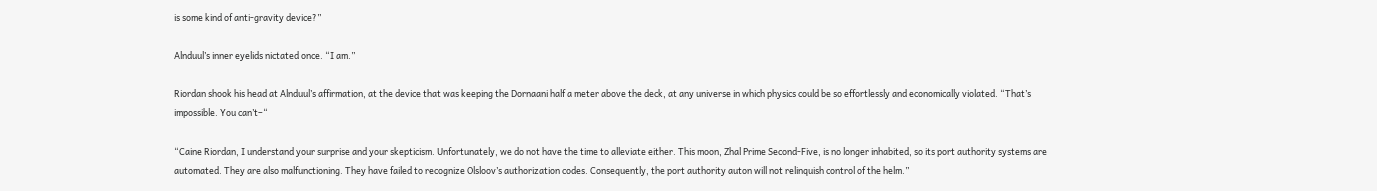is some kind of anti-gravity device?”

Alnduul’s inner eyelids nictated once. “I am.”

Riordan shook his head at Alnduul’s affirmation, at the device that was keeping the Dornaani half a meter above the deck, at any universe in which physics could be so effortlessly and economically violated. “That’s impossible. You can’t–“

“Caine Riordan, I understand your surprise and your skepticism. Unfortunately, we do not have the time to alleviate either. This moon, Zhal Prime Second-Five, is no longer inhabited, so its port authority systems are automated. They are also malfunctioning. They have failed to recognize Olsloov’s authorization codes. Consequently, the port authority auton will not relinquish control of the helm.”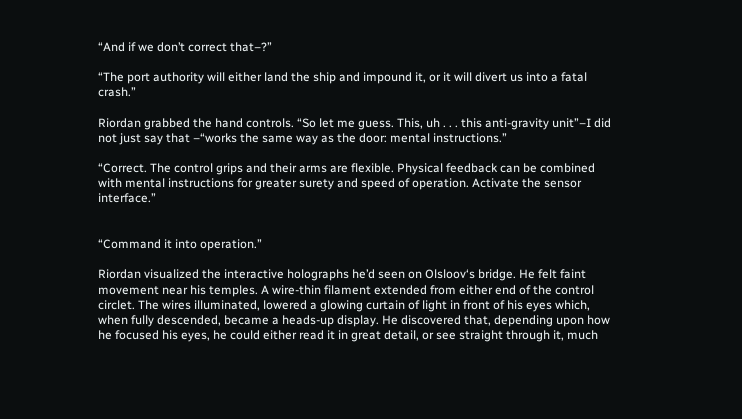“And if we don’t correct that–?”

“The port authority will either land the ship and impound it, or it will divert us into a fatal crash.”

Riordan grabbed the hand controls. “So let me guess. This, uh . . . this anti-gravity unit”–I did not just say that –“works the same way as the door: mental instructions.”

“Correct. The control grips and their arms are flexible. Physical feedback can be combined with mental instructions for greater surety and speed of operation. Activate the sensor interface.”


“Command it into operation.”

Riordan visualized the interactive holographs he’d seen on Olsloov‘s bridge. He felt faint movement near his temples. A wire-thin filament extended from either end of the control circlet. The wires illuminated, lowered a glowing curtain of light in front of his eyes which, when fully descended, became a heads-up display. He discovered that, depending upon how he focused his eyes, he could either read it in great detail, or see straight through it, much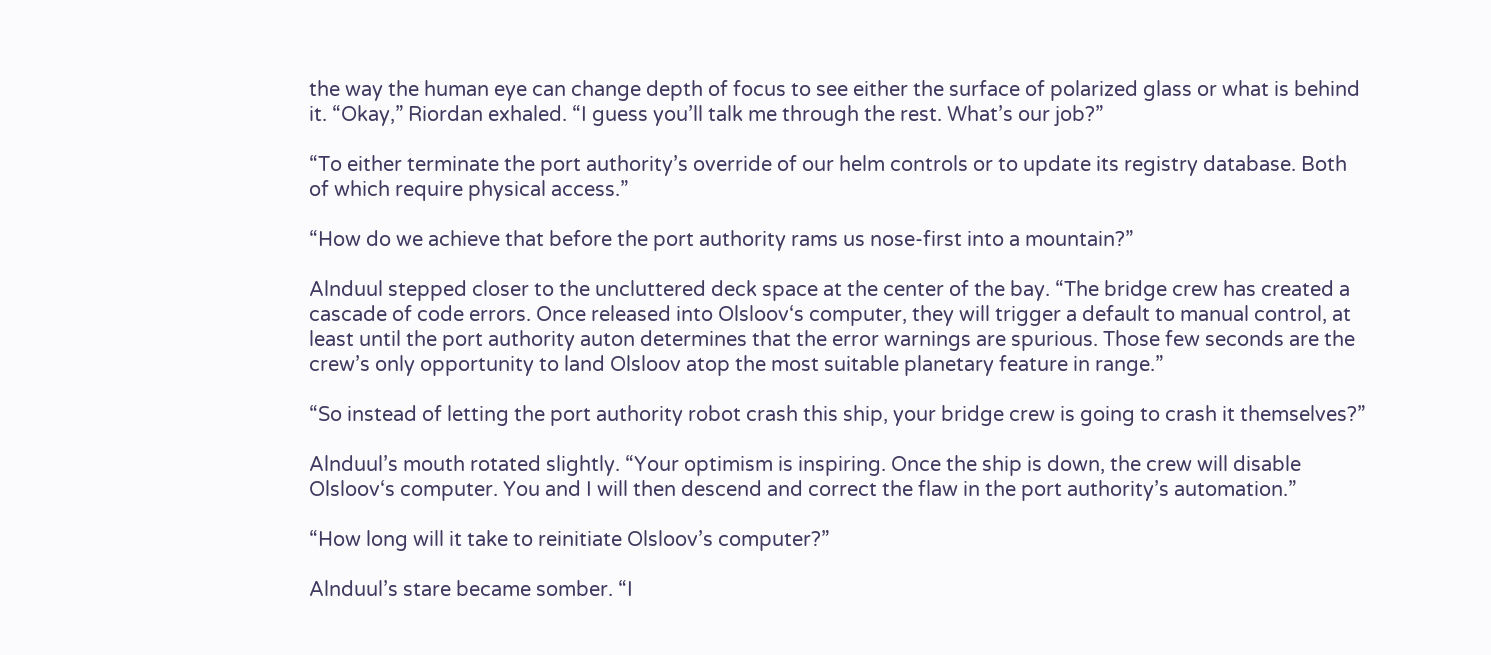the way the human eye can change depth of focus to see either the surface of polarized glass or what is behind it. “Okay,” Riordan exhaled. “I guess you’ll talk me through the rest. What’s our job?”

“To either terminate the port authority’s override of our helm controls or to update its registry database. Both of which require physical access.”

“How do we achieve that before the port authority rams us nose-first into a mountain?”

Alnduul stepped closer to the uncluttered deck space at the center of the bay. “The bridge crew has created a cascade of code errors. Once released into Olsloov‘s computer, they will trigger a default to manual control, at least until the port authority auton determines that the error warnings are spurious. Those few seconds are the crew’s only opportunity to land Olsloov atop the most suitable planetary feature in range.”

“So instead of letting the port authority robot crash this ship, your bridge crew is going to crash it themselves?”

Alnduul’s mouth rotated slightly. “Your optimism is inspiring. Once the ship is down, the crew will disable Olsloov‘s computer. You and I will then descend and correct the flaw in the port authority’s automation.”

“How long will it take to reinitiate Olsloov’s computer?”

Alnduul’s stare became somber. “I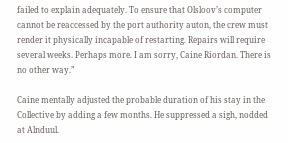failed to explain adequately. To ensure that Olsloov’s computer cannot be reaccessed by the port authority auton, the crew must render it physically incapable of restarting. Repairs will require several weeks. Perhaps more. I am sorry, Caine Riordan. There is no other way.”

Caine mentally adjusted the probable duration of his stay in the Collective by adding a few months. He suppressed a sigh, nodded at Alnduul.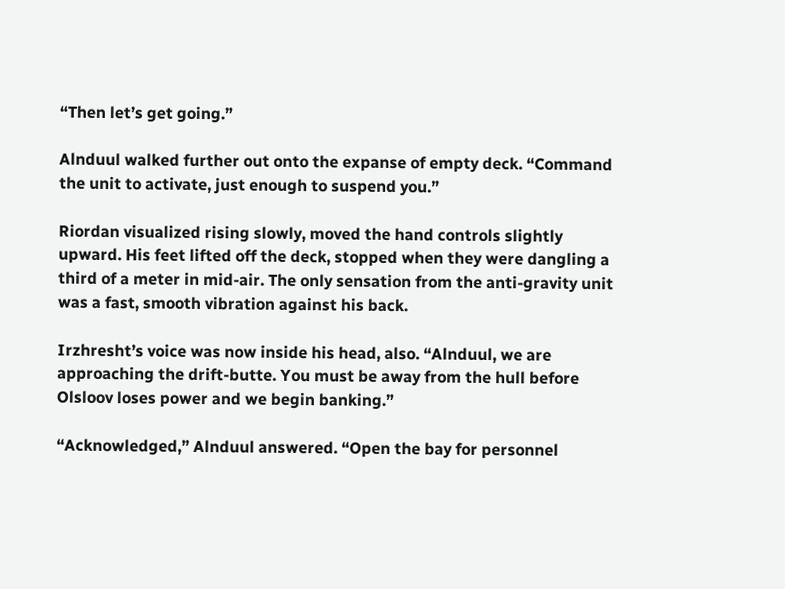“Then let’s get going.”

Alnduul walked further out onto the expanse of empty deck. “Command the unit to activate, just enough to suspend you.”

Riordan visualized rising slowly, moved the hand controls slightly upward. His feet lifted off the deck, stopped when they were dangling a third of a meter in mid-air. The only sensation from the anti-gravity unit was a fast, smooth vibration against his back.

Irzhresht’s voice was now inside his head, also. “Alnduul, we are approaching the drift-butte. You must be away from the hull before Olsloov loses power and we begin banking.”

“Acknowledged,” Alnduul answered. “Open the bay for personnel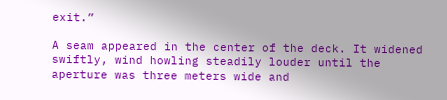exit.”

A seam appeared in the center of the deck. It widened swiftly, wind howling steadily louder until the aperture was three meters wide and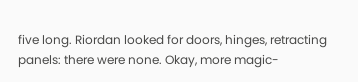five long. Riordan looked for doors, hinges, retracting panels: there were none. Okay, more magic-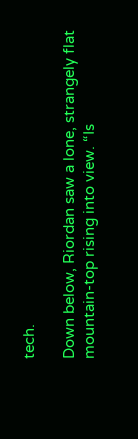tech.

Down below, Riordan saw a lone, strangely flat mountain-top rising into view. “Is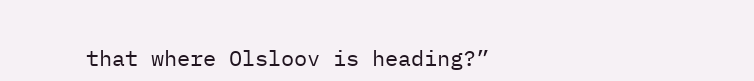that where Olsloov is heading?”